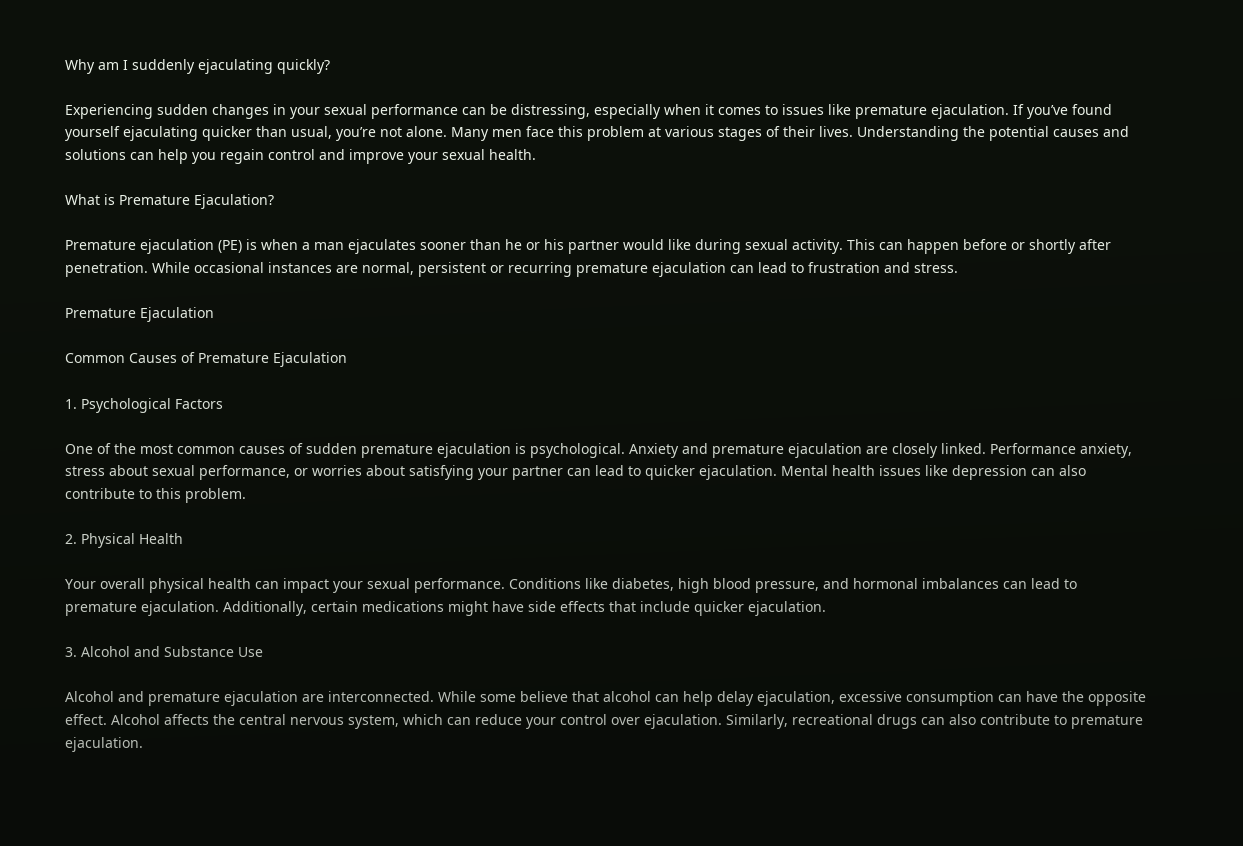Why am I suddenly ejaculating quickly?

Experiencing sudden changes in your sexual performance can be distressing, especially when it comes to issues like premature ejaculation. If you’ve found yourself ejaculating quicker than usual, you’re not alone. Many men face this problem at various stages of their lives. Understanding the potential causes and solutions can help you regain control and improve your sexual health.

What is Premature Ejaculation?

Premature ejaculation (PE) is when a man ejaculates sooner than he or his partner would like during sexual activity. This can happen before or shortly after penetration. While occasional instances are normal, persistent or recurring premature ejaculation can lead to frustration and stress.

Premature Ejaculation

Common Causes of Premature Ejaculation

1. Psychological Factors

One of the most common causes of sudden premature ejaculation is psychological. Anxiety and premature ejaculation are closely linked. Performance anxiety, stress about sexual performance, or worries about satisfying your partner can lead to quicker ejaculation. Mental health issues like depression can also contribute to this problem.

2. Physical Health

Your overall physical health can impact your sexual performance. Conditions like diabetes, high blood pressure, and hormonal imbalances can lead to premature ejaculation. Additionally, certain medications might have side effects that include quicker ejaculation.

3. Alcohol and Substance Use

Alcohol and premature ejaculation are interconnected. While some believe that alcohol can help delay ejaculation, excessive consumption can have the opposite effect. Alcohol affects the central nervous system, which can reduce your control over ejaculation. Similarly, recreational drugs can also contribute to premature ejaculation.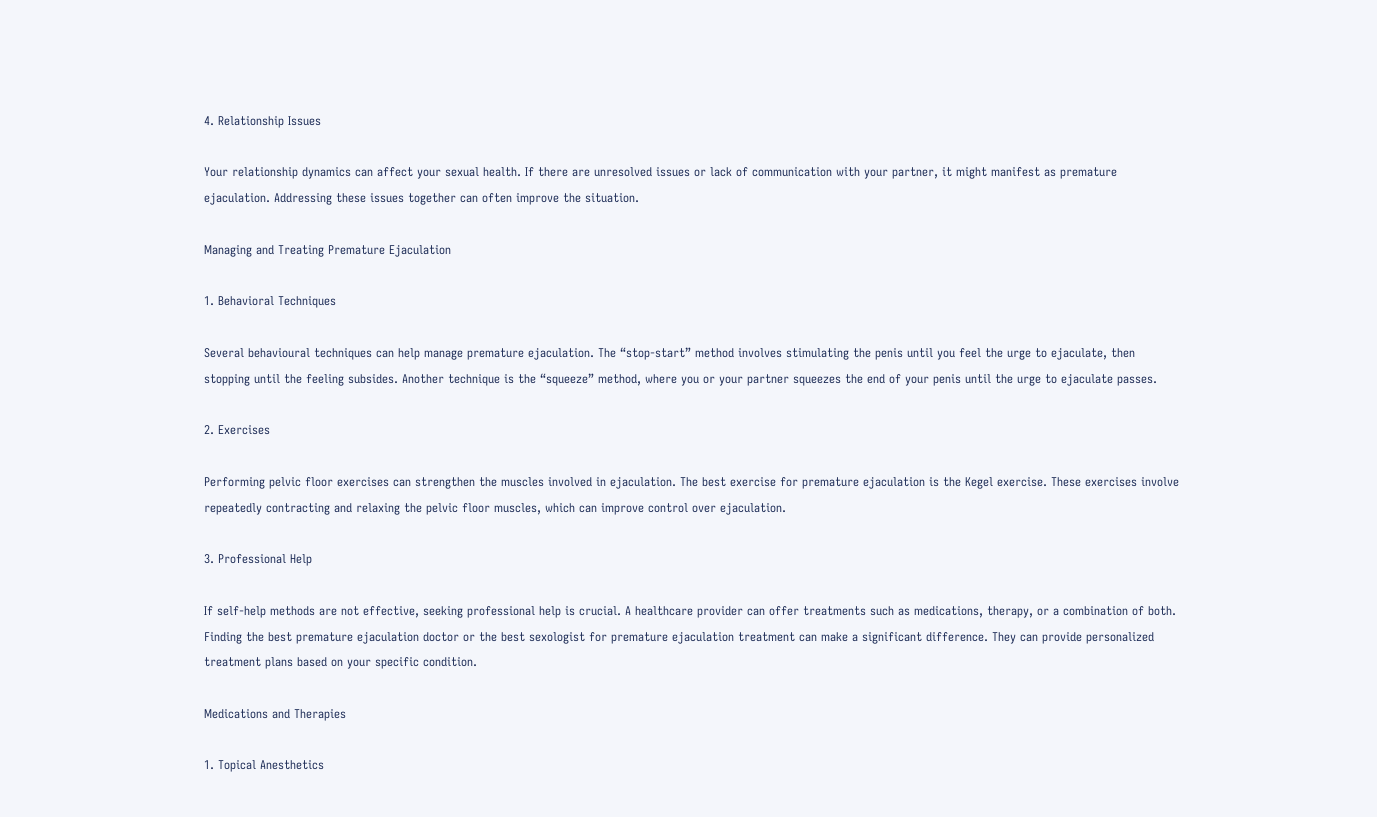4. Relationship Issues

Your relationship dynamics can affect your sexual health. If there are unresolved issues or lack of communication with your partner, it might manifest as premature ejaculation. Addressing these issues together can often improve the situation.

Managing and Treating Premature Ejaculation

1. Behavioral Techniques

Several behavioural techniques can help manage premature ejaculation. The “stop-start” method involves stimulating the penis until you feel the urge to ejaculate, then stopping until the feeling subsides. Another technique is the “squeeze” method, where you or your partner squeezes the end of your penis until the urge to ejaculate passes.

2. Exercises

Performing pelvic floor exercises can strengthen the muscles involved in ejaculation. The best exercise for premature ejaculation is the Kegel exercise. These exercises involve repeatedly contracting and relaxing the pelvic floor muscles, which can improve control over ejaculation.

3. Professional Help

If self-help methods are not effective, seeking professional help is crucial. A healthcare provider can offer treatments such as medications, therapy, or a combination of both. Finding the best premature ejaculation doctor or the best sexologist for premature ejaculation treatment can make a significant difference. They can provide personalized treatment plans based on your specific condition.

Medications and Therapies

1. Topical Anesthetics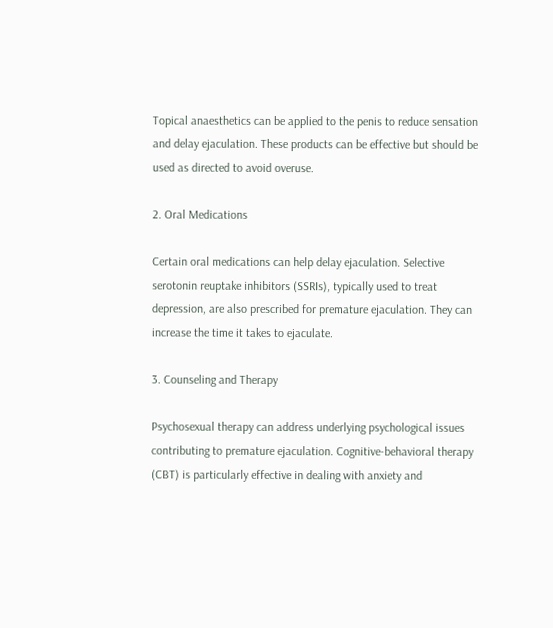Topical anaesthetics can be applied to the penis to reduce sensation and delay ejaculation. These products can be effective but should be used as directed to avoid overuse.

2. Oral Medications

Certain oral medications can help delay ejaculation. Selective serotonin reuptake inhibitors (SSRIs), typically used to treat depression, are also prescribed for premature ejaculation. They can increase the time it takes to ejaculate.

3. Counseling and Therapy

Psychosexual therapy can address underlying psychological issues contributing to premature ejaculation. Cognitive-behavioral therapy (CBT) is particularly effective in dealing with anxiety and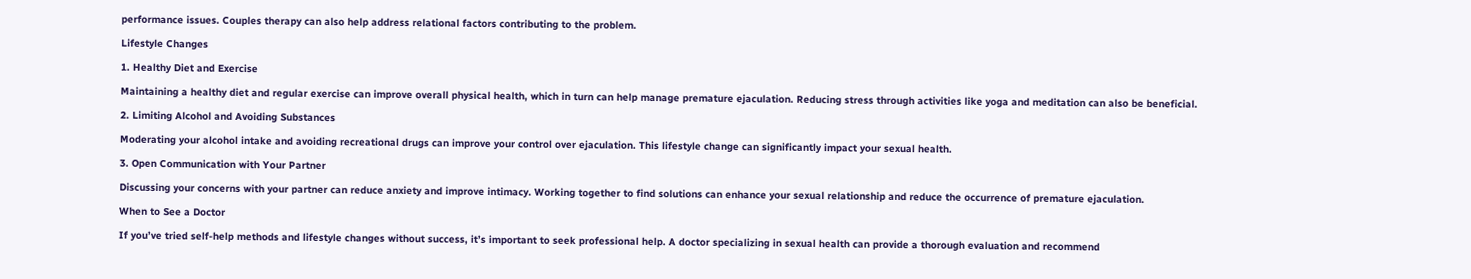performance issues. Couples therapy can also help address relational factors contributing to the problem.

Lifestyle Changes

1. Healthy Diet and Exercise

Maintaining a healthy diet and regular exercise can improve overall physical health, which in turn can help manage premature ejaculation. Reducing stress through activities like yoga and meditation can also be beneficial.

2. Limiting Alcohol and Avoiding Substances

Moderating your alcohol intake and avoiding recreational drugs can improve your control over ejaculation. This lifestyle change can significantly impact your sexual health.

3. Open Communication with Your Partner

Discussing your concerns with your partner can reduce anxiety and improve intimacy. Working together to find solutions can enhance your sexual relationship and reduce the occurrence of premature ejaculation.

When to See a Doctor

If you’ve tried self-help methods and lifestyle changes without success, it’s important to seek professional help. A doctor specializing in sexual health can provide a thorough evaluation and recommend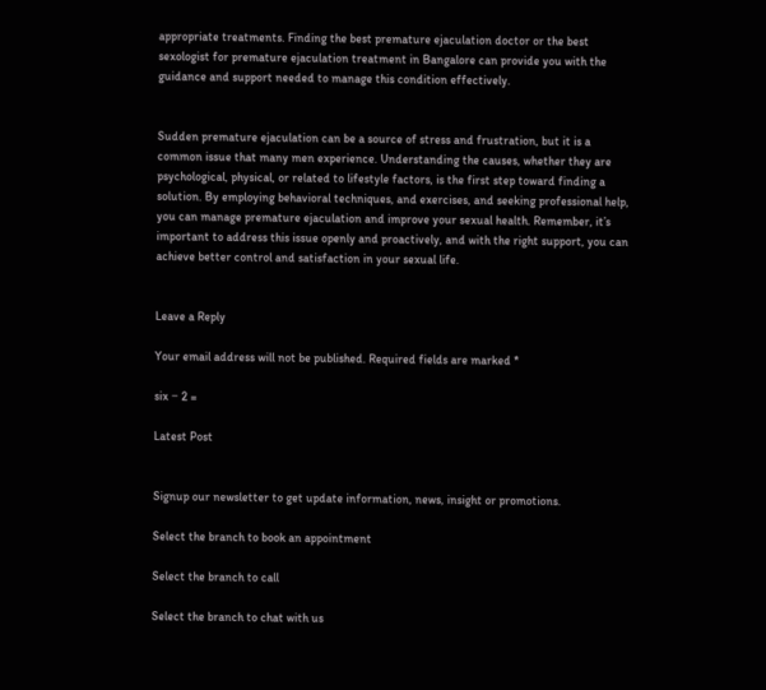appropriate treatments. Finding the best premature ejaculation doctor or the best sexologist for premature ejaculation treatment in Bangalore can provide you with the guidance and support needed to manage this condition effectively.


Sudden premature ejaculation can be a source of stress and frustration, but it is a common issue that many men experience. Understanding the causes, whether they are psychological, physical, or related to lifestyle factors, is the first step toward finding a solution. By employing behavioral techniques, and exercises, and seeking professional help, you can manage premature ejaculation and improve your sexual health. Remember, it’s important to address this issue openly and proactively, and with the right support, you can achieve better control and satisfaction in your sexual life.


Leave a Reply

Your email address will not be published. Required fields are marked *

six − 2 =

Latest Post


Signup our newsletter to get update information, news, insight or promotions.

Select the branch to book an appointment

Select the branch to call

Select the branch to chat with us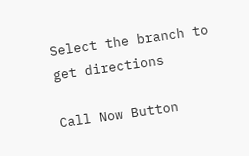Select the branch to get directions

Call Now Button